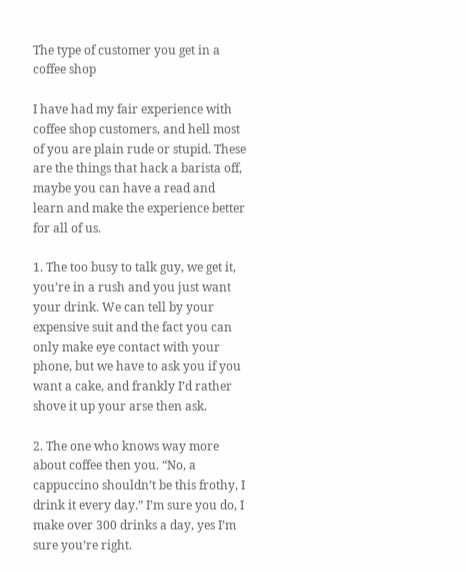The type of customer you get in a coffee shop

I have had my fair experience with coffee shop customers, and hell most of you are plain rude or stupid. These are the things that hack a barista off, maybe you can have a read and learn and make the experience better for all of us.

1. The too busy to talk guy, we get it, you’re in a rush and you just want your drink. We can tell by your expensive suit and the fact you can only make eye contact with your phone, but we have to ask you if you want a cake, and frankly I’d rather shove it up your arse then ask.

2. The one who knows way more about coffee then you. “No, a cappuccino shouldn’t be this frothy, I drink it every day.” I’m sure you do, I make over 300 drinks a day, yes I’m sure you’re right.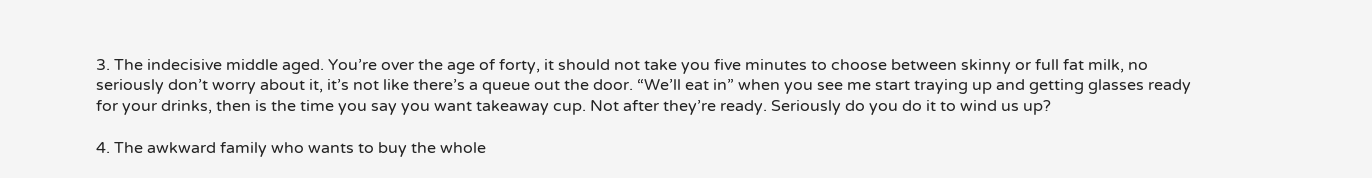3. The indecisive middle aged. You’re over the age of forty, it should not take you five minutes to choose between skinny or full fat milk, no seriously don’t worry about it, it’s not like there’s a queue out the door. “We’ll eat in” when you see me start traying up and getting glasses ready for your drinks, then is the time you say you want takeaway cup. Not after they’re ready. Seriously do you do it to wind us up?

4. The awkward family who wants to buy the whole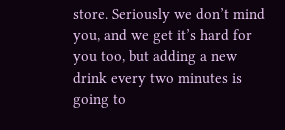store. Seriously we don’t mind you, and we get it’s hard for you too, but adding a new drink every two minutes is going to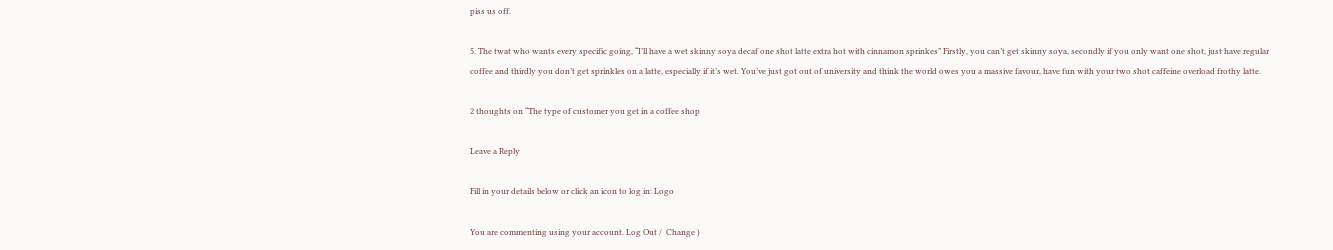piss us off.

5. The twat who wants every specific going, “I’ll have a wet skinny soya decaf one shot latte extra hot with cinnamon sprinkes” Firstly, you can’t get skinny soya, secondly if you only want one shot, just have regular coffee and thirdly you don’t get sprinkles on a latte, especially if it’s wet. You’ve just got out of university and think the world owes you a massive favour, have fun with your two shot caffeine overload frothy latte.

2 thoughts on “The type of customer you get in a coffee shop

Leave a Reply

Fill in your details below or click an icon to log in: Logo

You are commenting using your account. Log Out /  Change )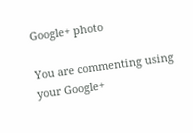Google+ photo

You are commenting using your Google+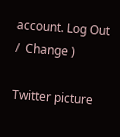account. Log Out /  Change )

Twitter picture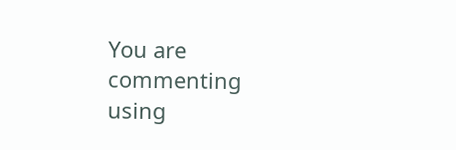You are commenting using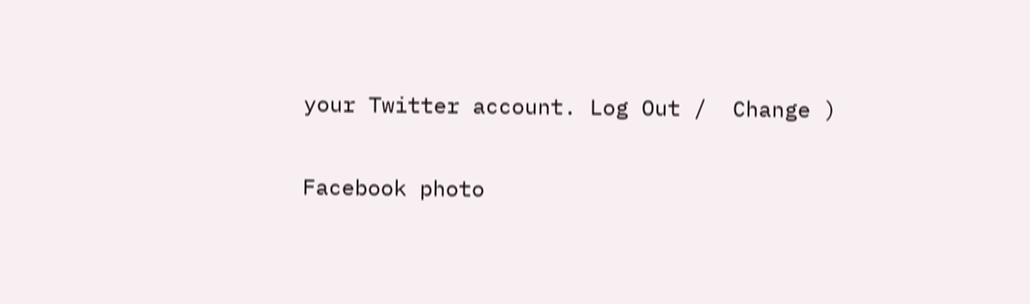your Twitter account. Log Out /  Change )

Facebook photo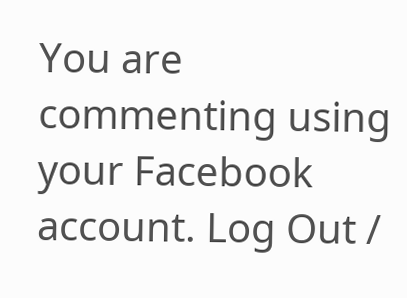You are commenting using your Facebook account. Log Out /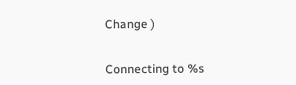Change )


Connecting to %s